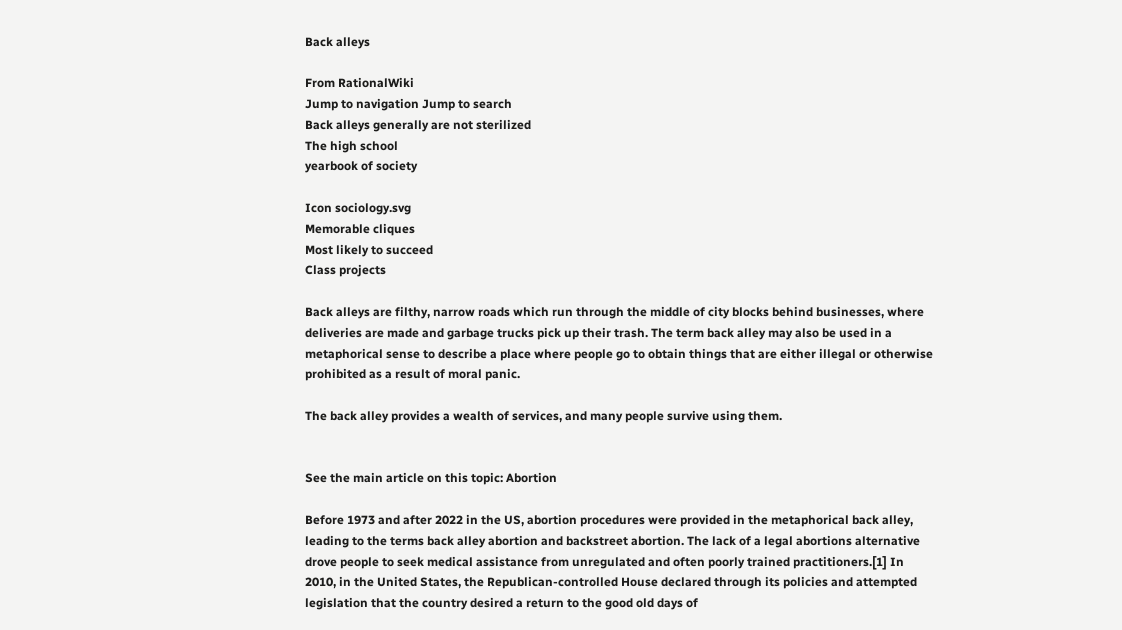Back alleys

From RationalWiki
Jump to navigation Jump to search
Back alleys generally are not sterilized
The high school
yearbook of society

Icon sociology.svg
Memorable cliques
Most likely to succeed
Class projects

Back alleys are filthy, narrow roads which run through the middle of city blocks behind businesses, where deliveries are made and garbage trucks pick up their trash. The term back alley may also be used in a metaphorical sense to describe a place where people go to obtain things that are either illegal or otherwise prohibited as a result of moral panic.

The back alley provides a wealth of services, and many people survive using them.


See the main article on this topic: Abortion

Before 1973 and after 2022 in the US, abortion procedures were provided in the metaphorical back alley, leading to the terms back alley abortion and backstreet abortion. The lack of a legal abortions alternative drove people to seek medical assistance from unregulated and often poorly trained practitioners.[1] In 2010, in the United States, the Republican-controlled House declared through its policies and attempted legislation that the country desired a return to the good old days of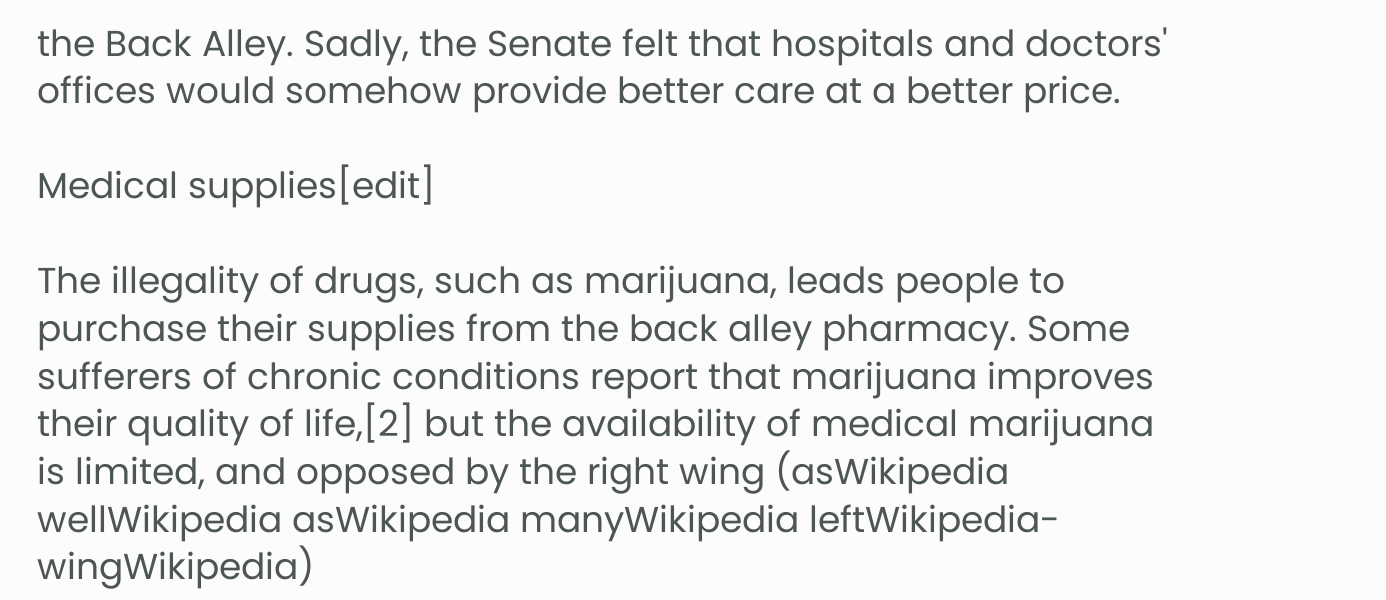the Back Alley. Sadly, the Senate felt that hospitals and doctors' offices would somehow provide better care at a better price.

Medical supplies[edit]

The illegality of drugs, such as marijuana, leads people to purchase their supplies from the back alley pharmacy. Some sufferers of chronic conditions report that marijuana improves their quality of life,[2] but the availability of medical marijuana is limited, and opposed by the right wing (asWikipedia wellWikipedia asWikipedia manyWikipedia leftWikipedia-wingWikipedia)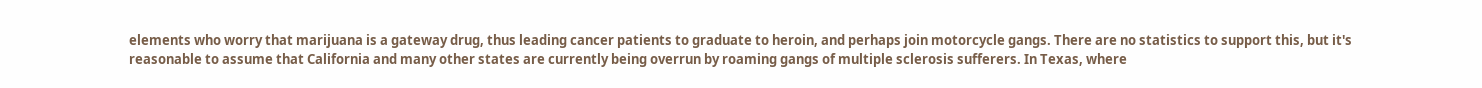elements who worry that marijuana is a gateway drug, thus leading cancer patients to graduate to heroin, and perhaps join motorcycle gangs. There are no statistics to support this, but it's reasonable to assume that California and many other states are currently being overrun by roaming gangs of multiple sclerosis sufferers. In Texas, where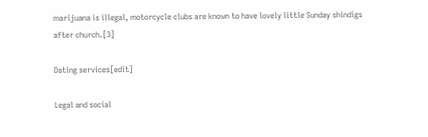marijuana is illegal, motorcycle clubs are known to have lovely little Sunday shindigs after church.[3]

Dating services[edit]

Legal and social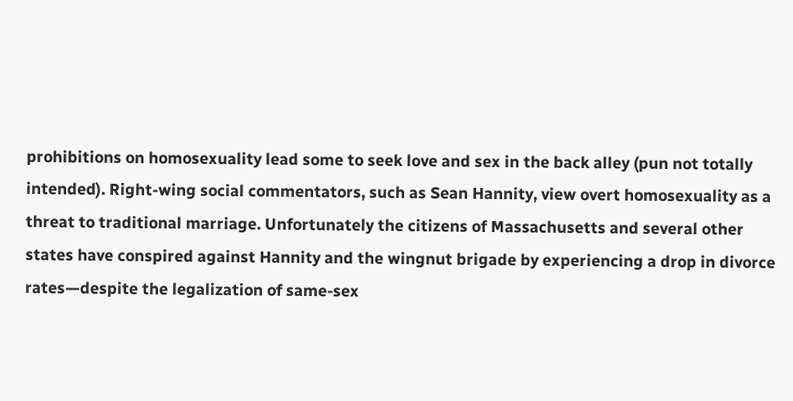prohibitions on homosexuality lead some to seek love and sex in the back alley (pun not totally intended). Right-wing social commentators, such as Sean Hannity, view overt homosexuality as a threat to traditional marriage. Unfortunately the citizens of Massachusetts and several other states have conspired against Hannity and the wingnut brigade by experiencing a drop in divorce rates—despite the legalization of same-sex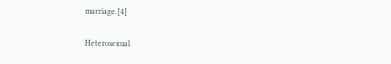marriage.[4]

Heterosexual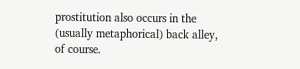prostitution also occurs in the (usually metaphorical) back alley, of course.